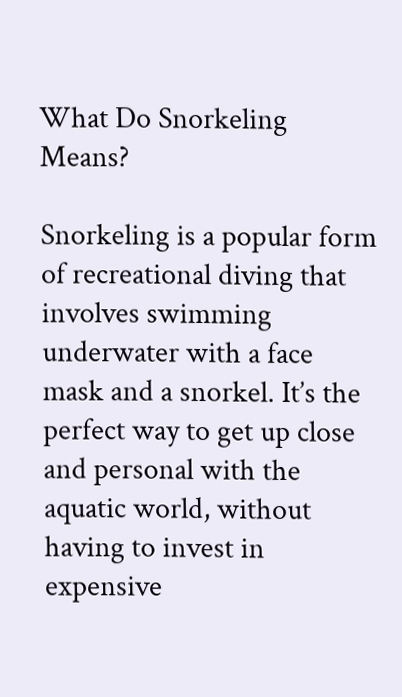What Do Snorkeling Means?

Snorkeling is a popular form of recreational diving that involves swimming underwater with a face mask and a snorkel. It’s the perfect way to get up close and personal with the aquatic world, without having to invest in expensive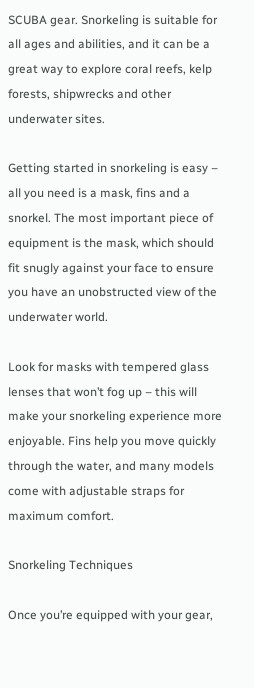SCUBA gear. Snorkeling is suitable for all ages and abilities, and it can be a great way to explore coral reefs, kelp forests, shipwrecks and other underwater sites.

Getting started in snorkeling is easy – all you need is a mask, fins and a snorkel. The most important piece of equipment is the mask, which should fit snugly against your face to ensure you have an unobstructed view of the underwater world.

Look for masks with tempered glass lenses that won’t fog up – this will make your snorkeling experience more enjoyable. Fins help you move quickly through the water, and many models come with adjustable straps for maximum comfort.

Snorkeling Techniques

Once you’re equipped with your gear,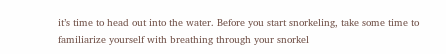it’s time to head out into the water. Before you start snorkeling, take some time to familiarize yourself with breathing through your snorkel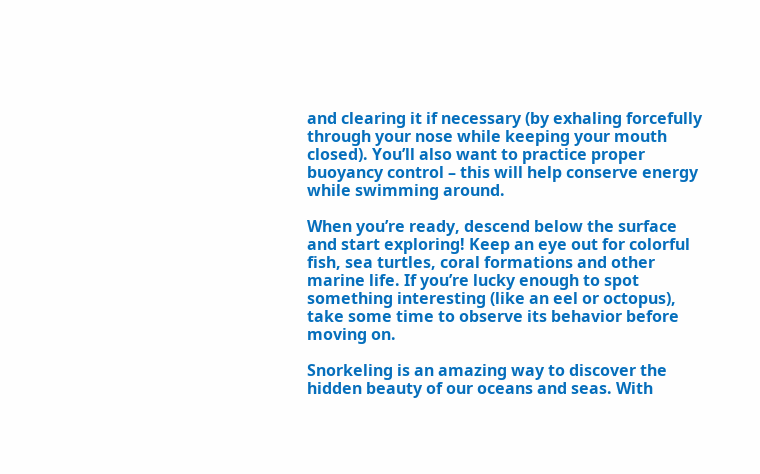and clearing it if necessary (by exhaling forcefully through your nose while keeping your mouth closed). You’ll also want to practice proper buoyancy control – this will help conserve energy while swimming around.

When you’re ready, descend below the surface and start exploring! Keep an eye out for colorful fish, sea turtles, coral formations and other marine life. If you’re lucky enough to spot something interesting (like an eel or octopus), take some time to observe its behavior before moving on.

Snorkeling is an amazing way to discover the hidden beauty of our oceans and seas. With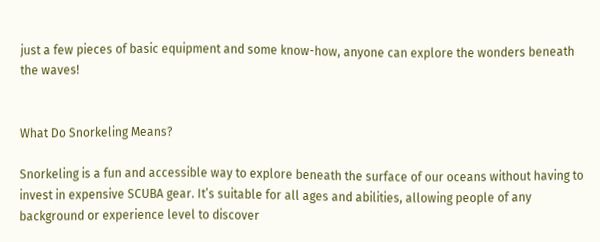just a few pieces of basic equipment and some know-how, anyone can explore the wonders beneath the waves!


What Do Snorkeling Means?

Snorkeling is a fun and accessible way to explore beneath the surface of our oceans without having to invest in expensive SCUBA gear. It’s suitable for all ages and abilities, allowing people of any background or experience level to discover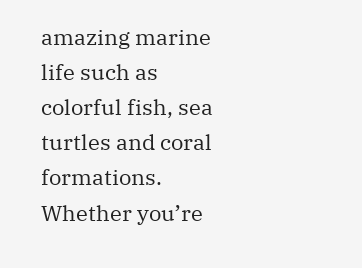amazing marine life such as colorful fish, sea turtles and coral formations. Whether you’re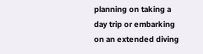planning on taking a day trip or embarking on an extended diving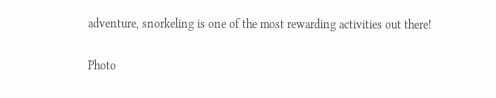adventure, snorkeling is one of the most rewarding activities out there!

Photo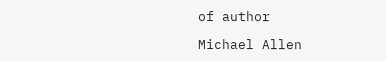of author

Michael Allen